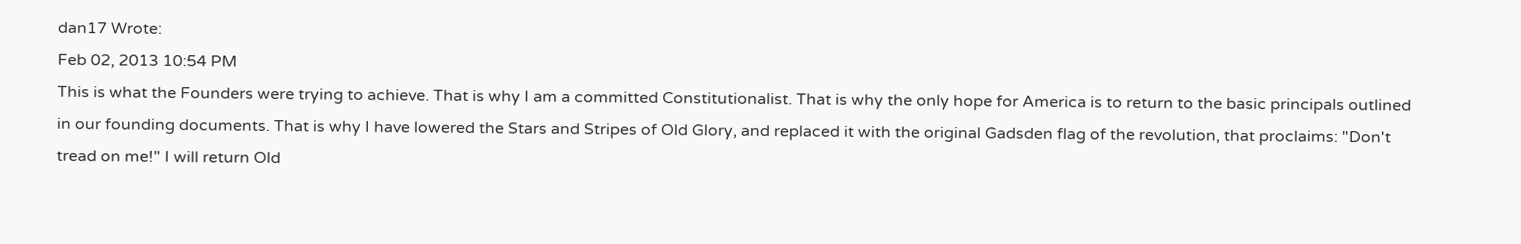dan17 Wrote:
Feb 02, 2013 10:54 PM
This is what the Founders were trying to achieve. That is why I am a committed Constitutionalist. That is why the only hope for America is to return to the basic principals outlined in our founding documents. That is why I have lowered the Stars and Stripes of Old Glory, and replaced it with the original Gadsden flag of the revolution, that proclaims: "Don't tread on me!" I will return Old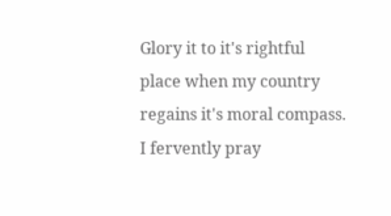Glory it to it's rightful place when my country regains it's moral compass. I fervently pray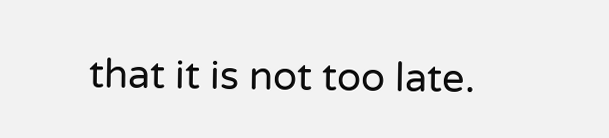that it is not too late.